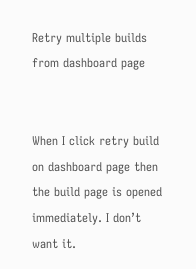Retry multiple builds from dashboard page


When I click retry build on dashboard page then the build page is opened immediately. I don’t want it.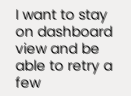I want to stay on dashboard view and be able to retry a few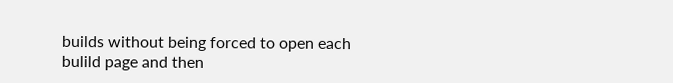builds without being forced to open each bulild page and then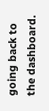going back to the dashboard.